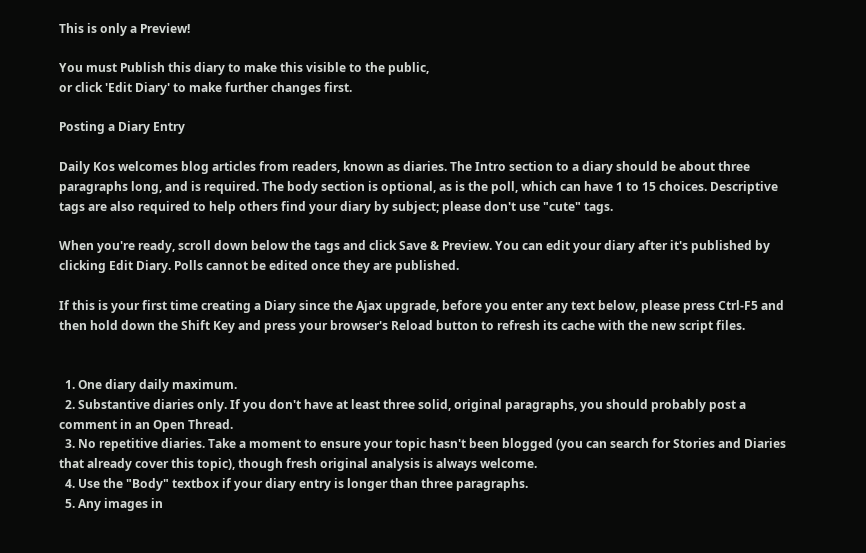This is only a Preview!

You must Publish this diary to make this visible to the public,
or click 'Edit Diary' to make further changes first.

Posting a Diary Entry

Daily Kos welcomes blog articles from readers, known as diaries. The Intro section to a diary should be about three paragraphs long, and is required. The body section is optional, as is the poll, which can have 1 to 15 choices. Descriptive tags are also required to help others find your diary by subject; please don't use "cute" tags.

When you're ready, scroll down below the tags and click Save & Preview. You can edit your diary after it's published by clicking Edit Diary. Polls cannot be edited once they are published.

If this is your first time creating a Diary since the Ajax upgrade, before you enter any text below, please press Ctrl-F5 and then hold down the Shift Key and press your browser's Reload button to refresh its cache with the new script files.


  1. One diary daily maximum.
  2. Substantive diaries only. If you don't have at least three solid, original paragraphs, you should probably post a comment in an Open Thread.
  3. No repetitive diaries. Take a moment to ensure your topic hasn't been blogged (you can search for Stories and Diaries that already cover this topic), though fresh original analysis is always welcome.
  4. Use the "Body" textbox if your diary entry is longer than three paragraphs.
  5. Any images in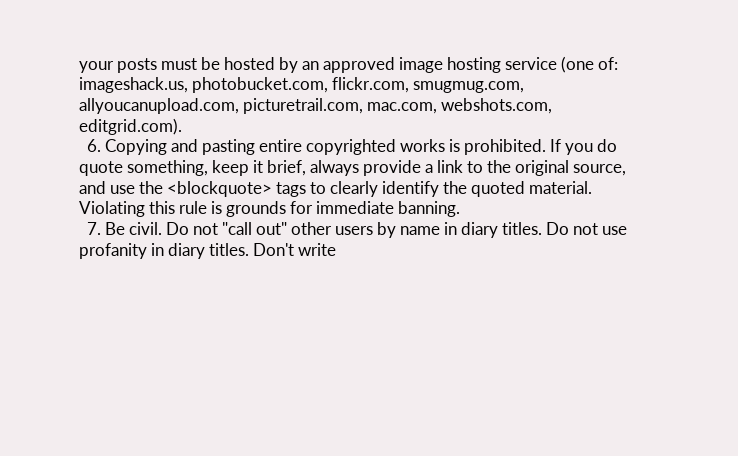your posts must be hosted by an approved image hosting service (one of: imageshack.us, photobucket.com, flickr.com, smugmug.com, allyoucanupload.com, picturetrail.com, mac.com, webshots.com, editgrid.com).
  6. Copying and pasting entire copyrighted works is prohibited. If you do quote something, keep it brief, always provide a link to the original source, and use the <blockquote> tags to clearly identify the quoted material. Violating this rule is grounds for immediate banning.
  7. Be civil. Do not "call out" other users by name in diary titles. Do not use profanity in diary titles. Don't write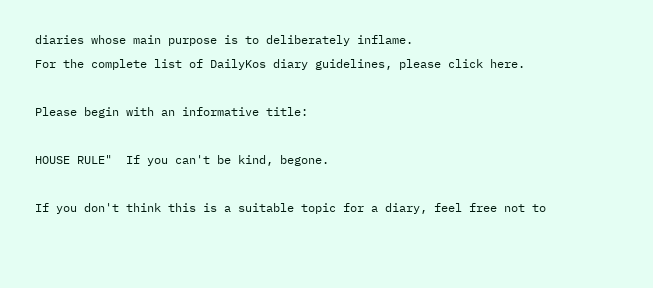diaries whose main purpose is to deliberately inflame.
For the complete list of DailyKos diary guidelines, please click here.

Please begin with an informative title:

HOUSE RULE"  If you can't be kind, begone.

If you don't think this is a suitable topic for a diary, feel free not to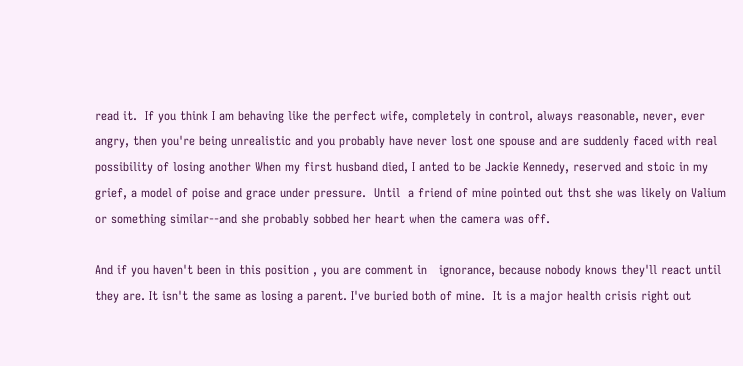read it.  If you think I am behaving like the perfect wife, completely in control, always reasonable, never, ever angry, then you're being unrealistic and you probably have never lost one spouse and are suddenly faced with real possibility of losing another When my first husband died, I anted to be Jackie Kennedy, reserved and stoic in my grief, a model of poise and grace under pressure.  Until  a friend of mine pointed out thst she was likely on Valium or something similar--and she probably sobbed her heart when the camera was off.

And if you haven't been in this position , you are comment in   ignorance, because nobody knows they'll react until they are. It isn't the same as losing a parent. I've buried both of mine.  It is a major health crisis right out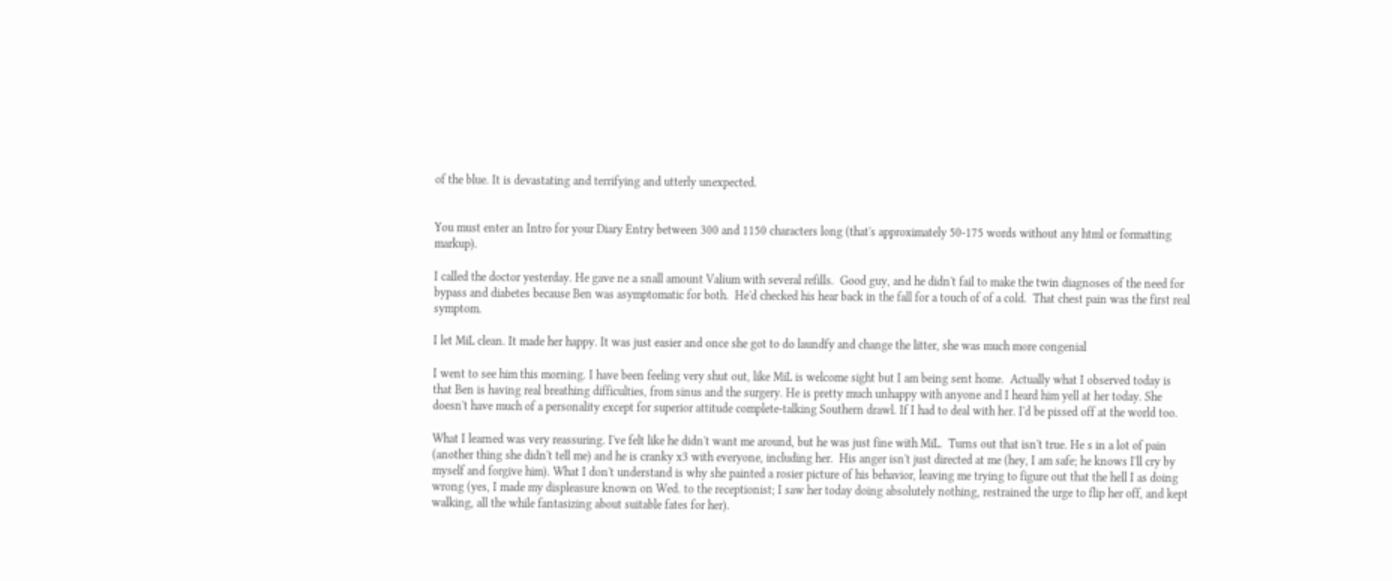of the blue. It is devastating and terrifying and utterly unexpected.


You must enter an Intro for your Diary Entry between 300 and 1150 characters long (that's approximately 50-175 words without any html or formatting markup).

I called the doctor yesterday. He gave ne a snall amount Valium with several refills.  Good guy, and he didn't fail to make the twin diagnoses of the need for bypass and diabetes because Ben was asymptomatic for both.  He'd checked his hear back in the fall for a touch of of a cold.  That chest pain was the first real symptom.

I let MiL clean. It made her happy. It was just easier and once she got to do laundfy and change the litter, she was much more congenial

I went to see him this morning. I have been feeling very shut out, like MiL is welcome sight but I am being sent home.  Actually what I observed today is that Ben is having real breathing difficulties, from sinus and the surgery. He is pretty much unhappy with anyone and I heard him yell at her today. She doesn't have much of a personality except for superior attitude complete-talking Southern drawl. If I had to deal with her. I'd be pissed off at the world too.

What I learned was very reassuring. I've felt like he didn't want me around, but he was just fine with MiL.  Turns out that isn't true. He s in a lot of pain (another thing she didn't tell me) and he is cranky x3 with everyone, including her.  His anger isn't just directed at me (hey, I am safe; he knows I'll cry by myself and forgive him). What I don't understand is why she painted a rosier picture of his behavior, leaving me trying to figure out that the hell I as doing wrong (yes, I made my displeasure known on Wed. to the receptionist; I saw her today doing absolutely nothing, restrained the urge to flip her off, and kept walking, all the while fantasizing about suitable fates for her).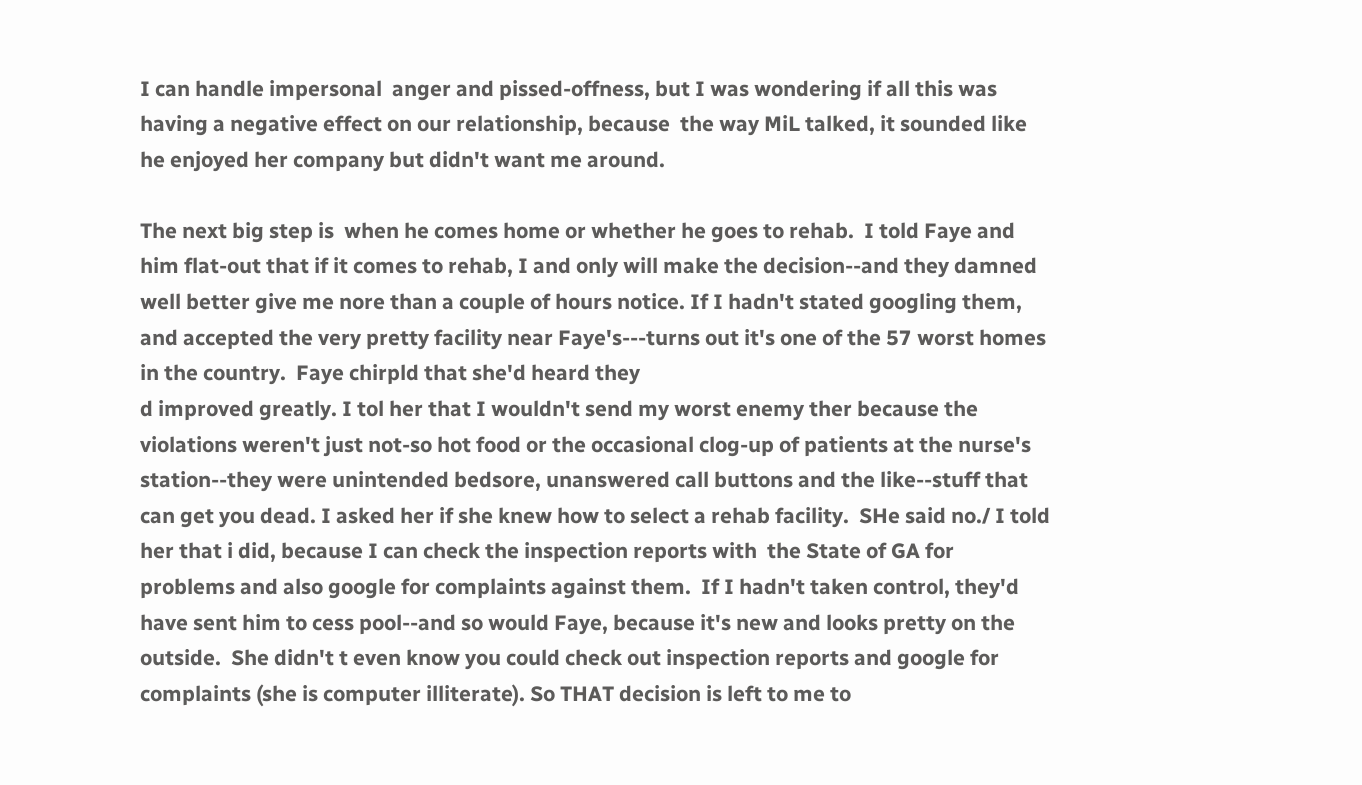I can handle impersonal  anger and pissed-offness, but I was wondering if all this was having a negative effect on our relationship, because  the way MiL talked, it sounded like he enjoyed her company but didn't want me around.

The next big step is  when he comes home or whether he goes to rehab.  I told Faye and him flat-out that if it comes to rehab, I and only will make the decision--and they damned well better give me nore than a couple of hours notice. If I hadn't stated googling them, and accepted the very pretty facility near Faye's---turns out it's one of the 57 worst homes in the country.  Faye chirpld that she'd heard they
d improved greatly. I tol her that I wouldn't send my worst enemy ther because the violations weren't just not-so hot food or the occasional clog-up of patients at the nurse's station--they were unintended bedsore, unanswered call buttons and the like--stuff that can get you dead. I asked her if she knew how to select a rehab facility.  SHe said no./ I told her that i did, because I can check the inspection reports with  the State of GA for problems and also google for complaints against them.  If I hadn't taken control, they'd have sent him to cess pool--and so would Faye, because it's new and looks pretty on the outside.  She didn't t even know you could check out inspection reports and google for complaints (she is computer illiterate). So THAT decision is left to me to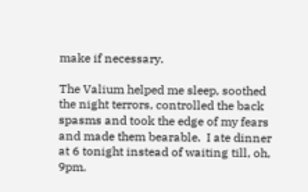make if necessary.

The Valium helped me sleep, soothed the night terrors, controlled the back spasms and took the edge of my fears and made them bearable.  I ate dinner at 6 tonight instead of waiting till, oh, 9pm.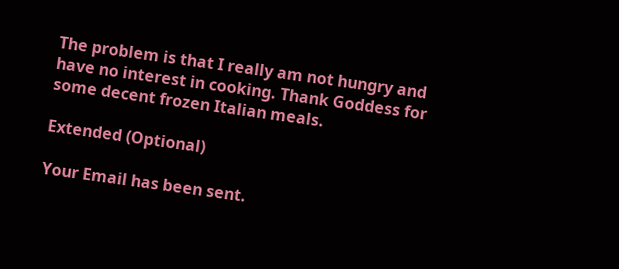The problem is that I really am not hungry and have no interest in cooking. Thank Goddess for some decent frozen Italian meals.

Extended (Optional)

Your Email has been sent.